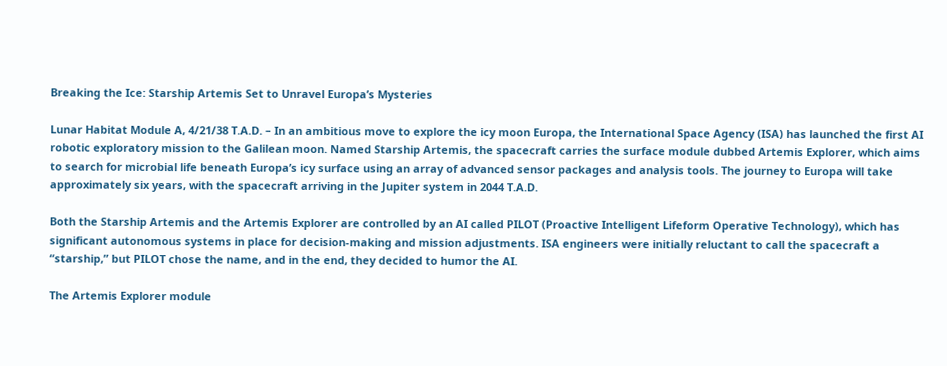Breaking the Ice: Starship Artemis Set to Unravel Europa’s Mysteries

Lunar Habitat Module A, 4/21/38 T.A.D. – In an ambitious move to explore the icy moon Europa, the International Space Agency (ISA) has launched the first AI robotic exploratory mission to the Galilean moon. Named Starship Artemis, the spacecraft carries the surface module dubbed Artemis Explorer, which aims to search for microbial life beneath Europa’s icy surface using an array of advanced sensor packages and analysis tools. The journey to Europa will take approximately six years, with the spacecraft arriving in the Jupiter system in 2044 T.A.D.

Both the Starship Artemis and the Artemis Explorer are controlled by an AI called PILOT (Proactive Intelligent Lifeform Operative Technology), which has significant autonomous systems in place for decision-making and mission adjustments. ISA engineers were initially reluctant to call the spacecraft a “starship,” but PILOT chose the name, and in the end, they decided to humor the AI.

The Artemis Explorer module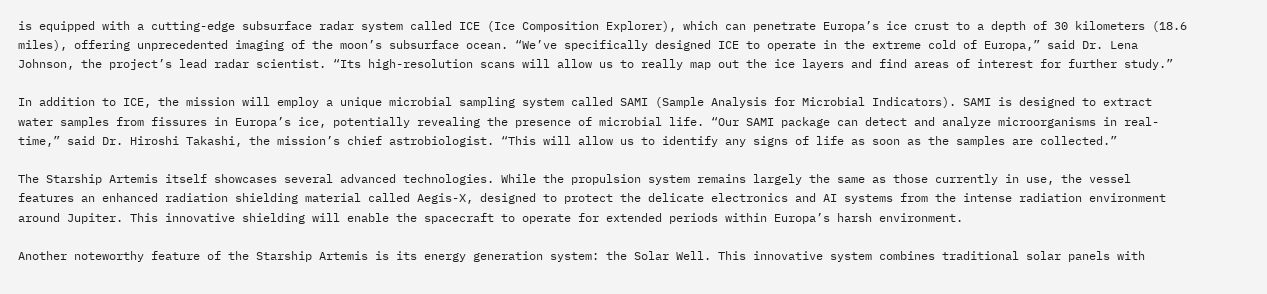is equipped with a cutting-edge subsurface radar system called ICE (Ice Composition Explorer), which can penetrate Europa’s ice crust to a depth of 30 kilometers (18.6 miles), offering unprecedented imaging of the moon’s subsurface ocean. “We’ve specifically designed ICE to operate in the extreme cold of Europa,” said Dr. Lena Johnson, the project’s lead radar scientist. “Its high-resolution scans will allow us to really map out the ice layers and find areas of interest for further study.”

In addition to ICE, the mission will employ a unique microbial sampling system called SAMI (Sample Analysis for Microbial Indicators). SAMI is designed to extract water samples from fissures in Europa’s ice, potentially revealing the presence of microbial life. “Our SAMI package can detect and analyze microorganisms in real-time,” said Dr. Hiroshi Takashi, the mission’s chief astrobiologist. “This will allow us to identify any signs of life as soon as the samples are collected.”

The Starship Artemis itself showcases several advanced technologies. While the propulsion system remains largely the same as those currently in use, the vessel features an enhanced radiation shielding material called Aegis-X, designed to protect the delicate electronics and AI systems from the intense radiation environment around Jupiter. This innovative shielding will enable the spacecraft to operate for extended periods within Europa’s harsh environment.

Another noteworthy feature of the Starship Artemis is its energy generation system: the Solar Well. This innovative system combines traditional solar panels with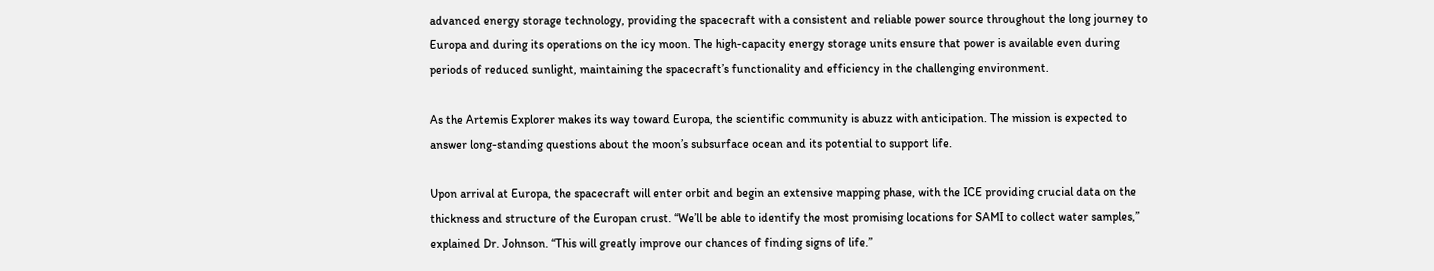advanced energy storage technology, providing the spacecraft with a consistent and reliable power source throughout the long journey to Europa and during its operations on the icy moon. The high-capacity energy storage units ensure that power is available even during periods of reduced sunlight, maintaining the spacecraft’s functionality and efficiency in the challenging environment.

As the Artemis Explorer makes its way toward Europa, the scientific community is abuzz with anticipation. The mission is expected to answer long-standing questions about the moon’s subsurface ocean and its potential to support life.

Upon arrival at Europa, the spacecraft will enter orbit and begin an extensive mapping phase, with the ICE providing crucial data on the thickness and structure of the Europan crust. “We’ll be able to identify the most promising locations for SAMI to collect water samples,” explained Dr. Johnson. “This will greatly improve our chances of finding signs of life.”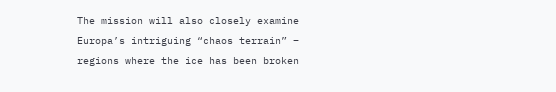The mission will also closely examine Europa’s intriguing “chaos terrain” – regions where the ice has been broken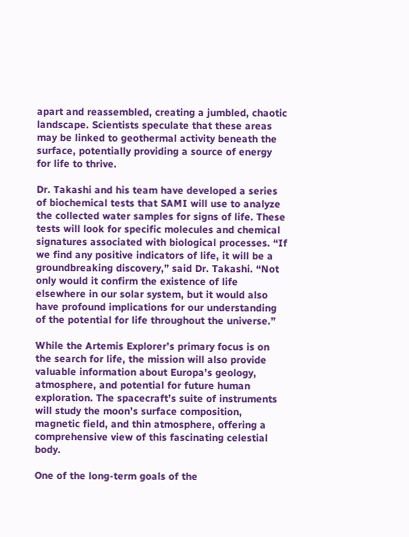apart and reassembled, creating a jumbled, chaotic landscape. Scientists speculate that these areas may be linked to geothermal activity beneath the surface, potentially providing a source of energy for life to thrive.

Dr. Takashi and his team have developed a series of biochemical tests that SAMI will use to analyze the collected water samples for signs of life. These tests will look for specific molecules and chemical signatures associated with biological processes. “If we find any positive indicators of life, it will be a groundbreaking discovery,” said Dr. Takashi. “Not only would it confirm the existence of life elsewhere in our solar system, but it would also have profound implications for our understanding of the potential for life throughout the universe.”

While the Artemis Explorer’s primary focus is on the search for life, the mission will also provide valuable information about Europa’s geology, atmosphere, and potential for future human exploration. The spacecraft’s suite of instruments will study the moon’s surface composition, magnetic field, and thin atmosphere, offering a comprehensive view of this fascinating celestial body.

One of the long-term goals of the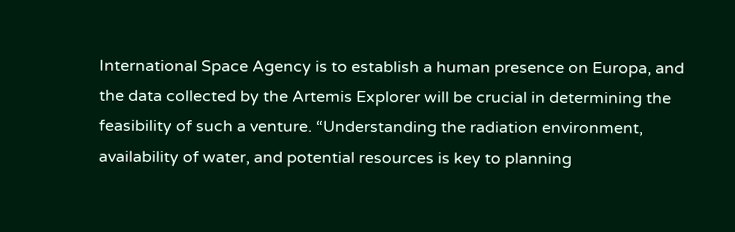International Space Agency is to establish a human presence on Europa, and the data collected by the Artemis Explorer will be crucial in determining the feasibility of such a venture. “Understanding the radiation environment, availability of water, and potential resources is key to planning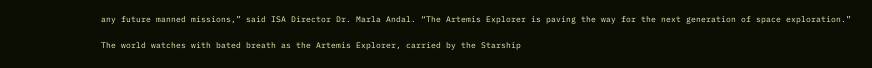any future manned missions,” said ISA Director Dr. Marla Andal. “The Artemis Explorer is paving the way for the next generation of space exploration.”

The world watches with bated breath as the Artemis Explorer, carried by the Starship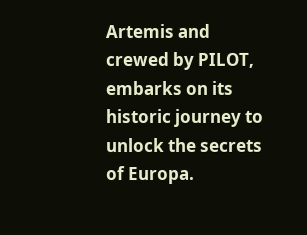Artemis and crewed by PILOT, embarks on its historic journey to unlock the secrets of Europa.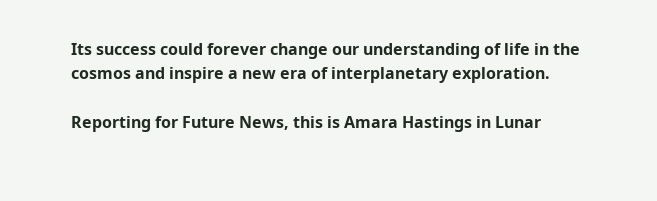Its success could forever change our understanding of life in the cosmos and inspire a new era of interplanetary exploration.

Reporting for Future News, this is Amara Hastings in Lunar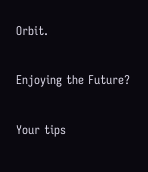Orbit.

Enjoying the Future?

Your tips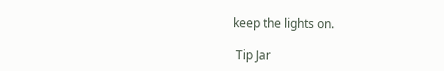keep the lights on.

 Tip Jar